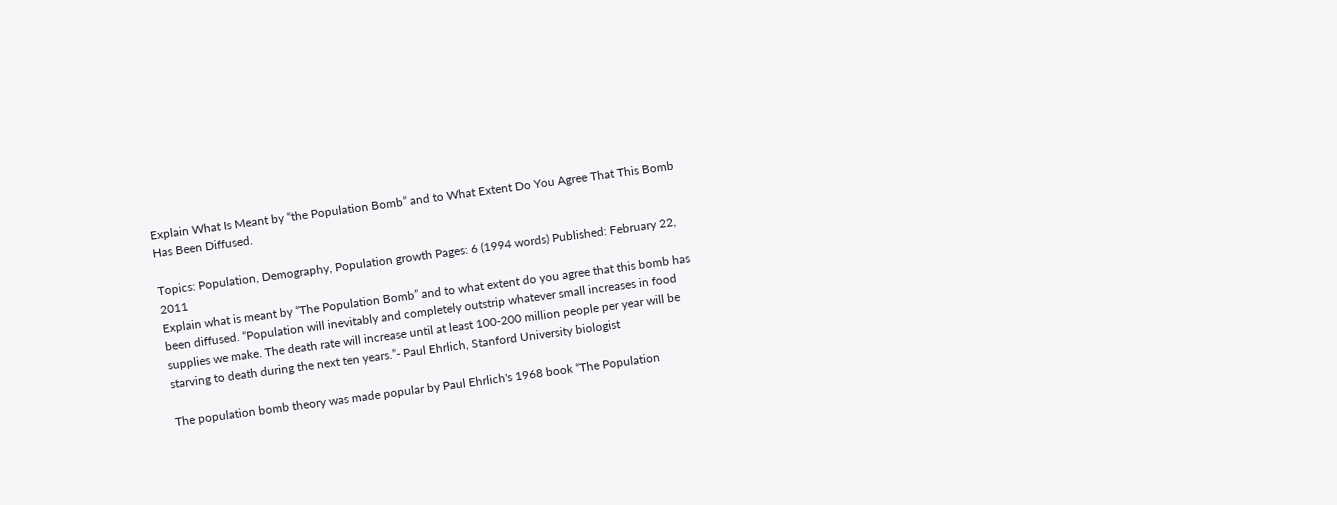Explain What Is Meant by “the Population Bomb” and to What Extent Do You Agree That This Bomb Has Been Diffused.

Topics: Population, Demography, Population growth Pages: 6 (1994 words) Published: February 22, 2011
Explain what is meant by “The Population Bomb” and to what extent do you agree that this bomb has been diffused. “Population will inevitably and completely outstrip whatever small increases in food supplies we make. The death rate will increase until at least 100-200 million people per year will be starving to death during the next ten years.”- Paul Ehrlich, Stanford University biologist

The population bomb theory was made popular by Paul Ehrlich's 1968 book “The Population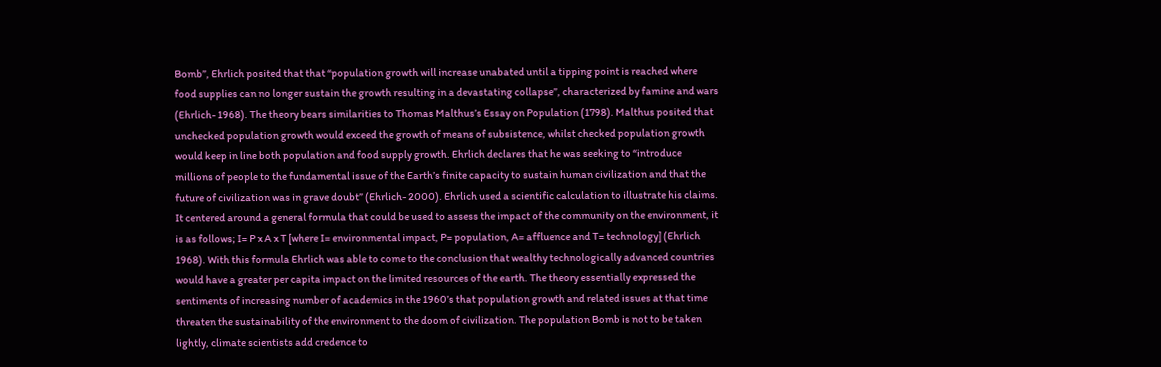Bomb”, Ehrlich posited that that “population growth will increase unabated until a tipping point is reached where food supplies can no longer sustain the growth resulting in a devastating collapse”, characterized by famine and wars (Ehrlich- 1968). The theory bears similarities to Thomas Malthus’s Essay on Population (1798). Malthus posited that unchecked population growth would exceed the growth of means of subsistence, whilst checked population growth would keep in line both population and food supply growth. Ehrlich declares that he was seeking to “introduce millions of people to the fundamental issue of the Earth’s finite capacity to sustain human civilization and that the future of civilization was in grave doubt” (Ehrlich- 2000). Ehrlich used a scientific calculation to illustrate his claims. It centered around a general formula that could be used to assess the impact of the community on the environment, it is as follows; I= P x A x T [where I= environmental impact, P= population, A= affluence and T= technology] (Ehrlich 1968). With this formula Ehrlich was able to come to the conclusion that wealthy technologically advanced countries would have a greater per capita impact on the limited resources of the earth. The theory essentially expressed the sentiments of increasing number of academics in the 1960’s that population growth and related issues at that time threaten the sustainability of the environment to the doom of civilization. The population Bomb is not to be taken lightly, climate scientists add credence to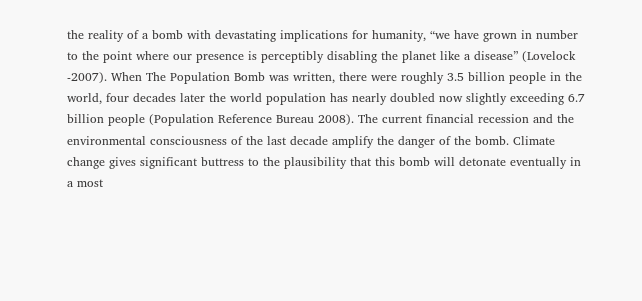the reality of a bomb with devastating implications for humanity, “we have grown in number to the point where our presence is perceptibly disabling the planet like a disease” (Lovelock -2007). When The Population Bomb was written, there were roughly 3.5 billion people in the world, four decades later the world population has nearly doubled now slightly exceeding 6.7 billion people (Population Reference Bureau 2008). The current financial recession and the environmental consciousness of the last decade amplify the danger of the bomb. Climate change gives significant buttress to the plausibility that this bomb will detonate eventually in a most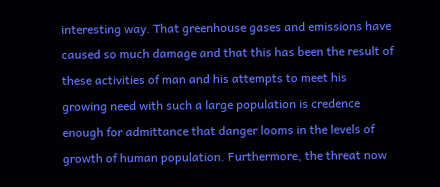interesting way. That greenhouse gases and emissions have caused so much damage and that this has been the result of these activities of man and his attempts to meet his growing need with such a large population is credence enough for admittance that danger looms in the levels of growth of human population. Furthermore, the threat now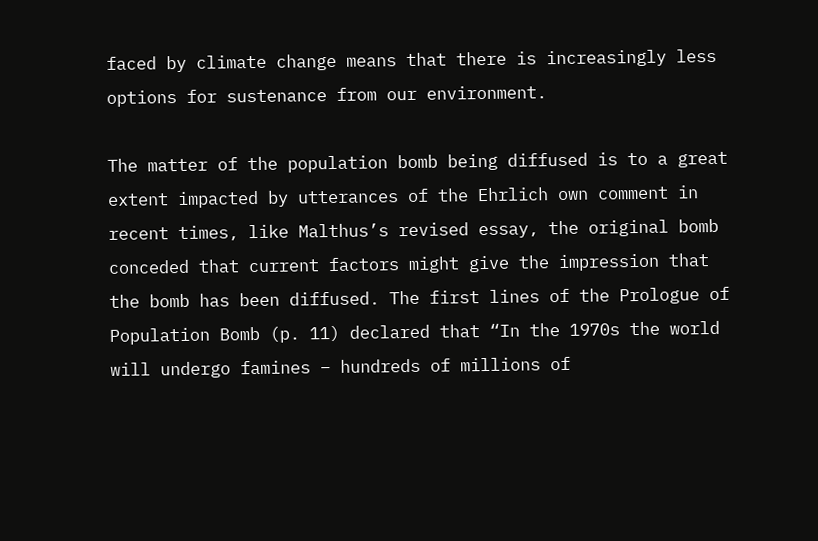faced by climate change means that there is increasingly less options for sustenance from our environment.

The matter of the population bomb being diffused is to a great extent impacted by utterances of the Ehrlich own comment in recent times, like Malthus’s revised essay, the original bomb conceded that current factors might give the impression that the bomb has been diffused. The first lines of the Prologue of Population Bomb (p. 11) declared that “In the 1970s the world will undergo famines – hundreds of millions of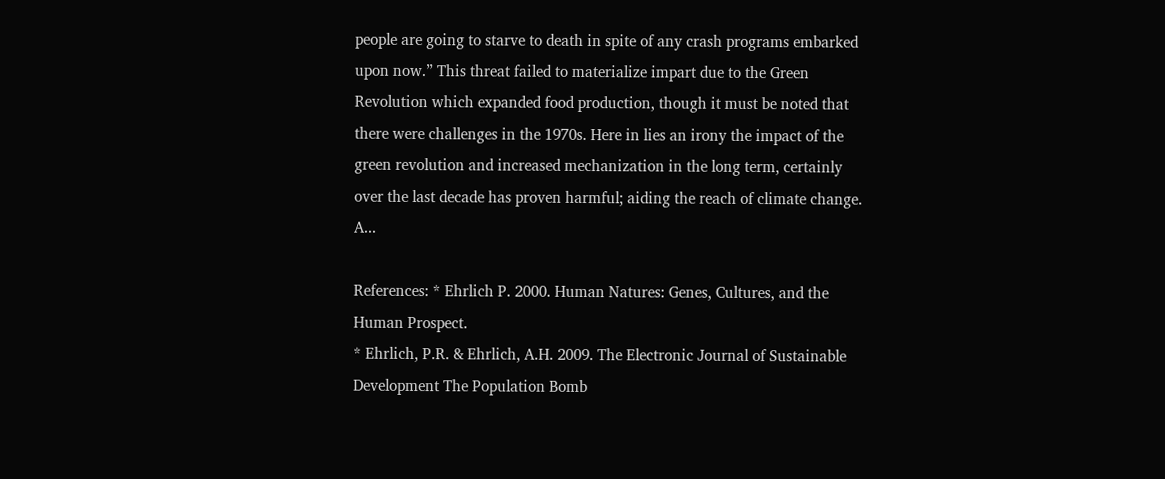people are going to starve to death in spite of any crash programs embarked upon now.” This threat failed to materialize impart due to the Green Revolution which expanded food production, though it must be noted that there were challenges in the 1970s. Here in lies an irony the impact of the green revolution and increased mechanization in the long term, certainly over the last decade has proven harmful; aiding the reach of climate change. A...

References: * Ehrlich P. 2000. Human Natures: Genes, Cultures, and the Human Prospect.
* Ehrlich, P.R. & Ehrlich, A.H. 2009. The Electronic Journal of Sustainable Development The Population Bomb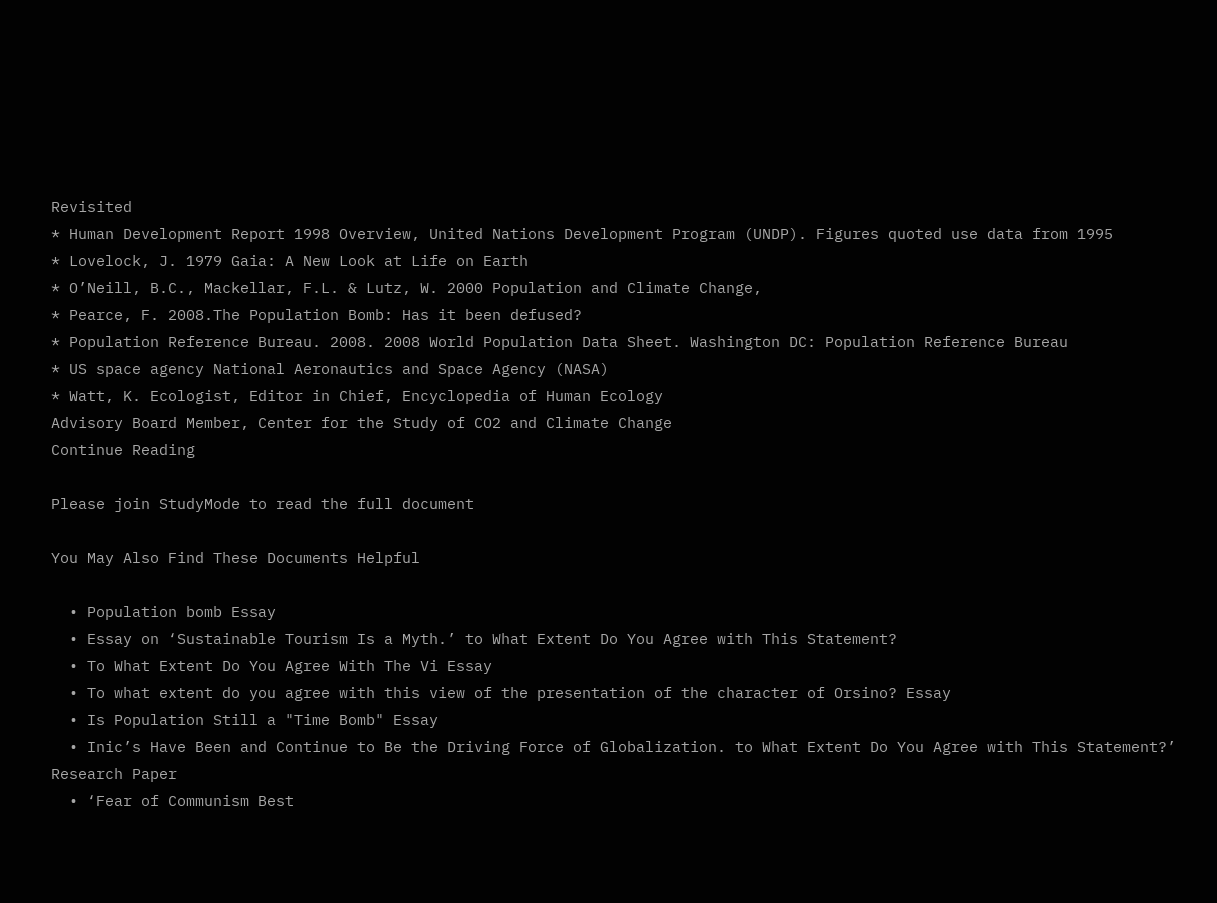Revisited
* Human Development Report 1998 Overview, United Nations Development Program (UNDP). Figures quoted use data from 1995
* Lovelock, J. 1979 Gaia: A New Look at Life on Earth
* O’Neill, B.C., Mackellar, F.L. & Lutz, W. 2000 Population and Climate Change,
* Pearce, F. 2008.The Population Bomb: Has it been defused?
* Population Reference Bureau. 2008. 2008 World Population Data Sheet. Washington DC: Population Reference Bureau
* US space agency National Aeronautics and Space Agency (NASA)
* Watt, K. Ecologist, Editor in Chief, Encyclopedia of Human Ecology
Advisory Board Member, Center for the Study of CO2 and Climate Change
Continue Reading

Please join StudyMode to read the full document

You May Also Find These Documents Helpful

  • Population bomb Essay
  • Essay on ‘Sustainable Tourism Is a Myth.’ to What Extent Do You Agree with This Statement?
  • To What Extent Do You Agree With The Vi Essay
  • To what extent do you agree with this view of the presentation of the character of Orsino? Essay
  • Is Population Still a "Time Bomb" Essay
  • Inic’s Have Been and Continue to Be the Driving Force of Globalization. to What Extent Do You Agree with This Statement?’ Research Paper
  • ‘Fear of Communism Best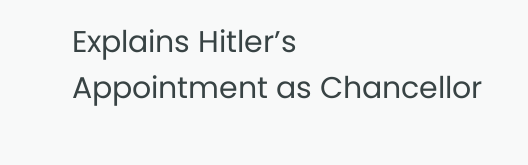Explains Hitler’s Appointment as Chancellor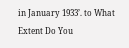in January 1933’. to What Extent Do You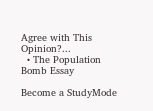Agree with This Opinion?...
  • The Population Bomb Essay

Become a StudyMode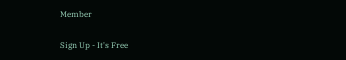Member

Sign Up - It's Free